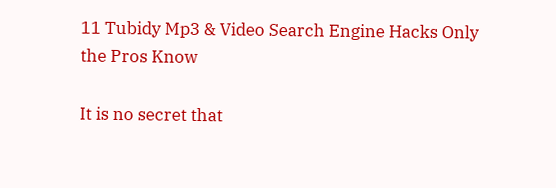11 Tubidy Mp3 & Video Search Engine Hacks Only the Pros Know

It is no secret that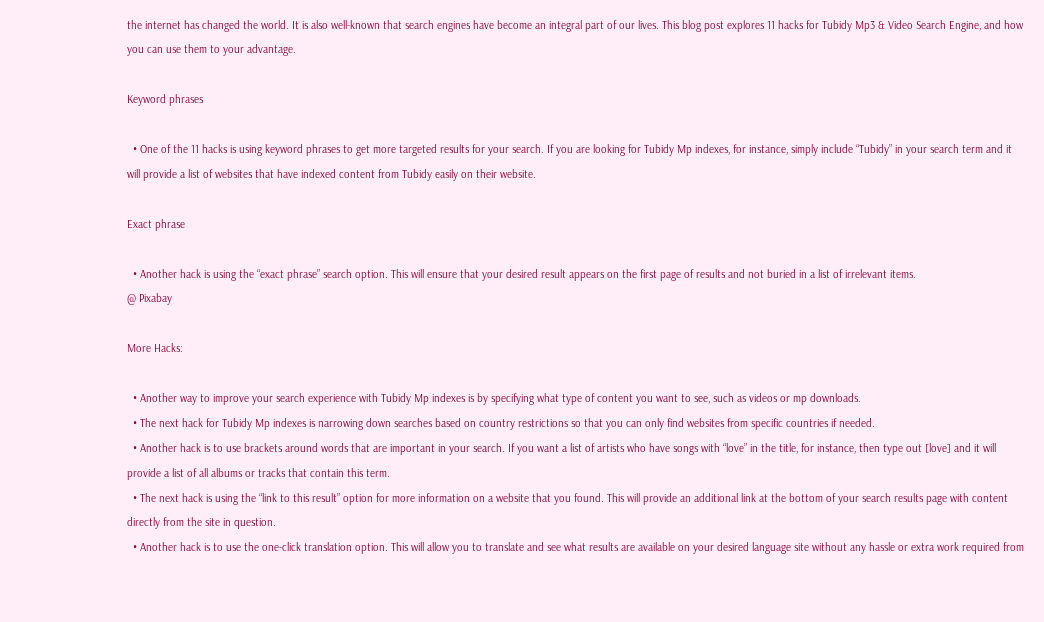the internet has changed the world. It is also well-known that search engines have become an integral part of our lives. This blog post explores 11 hacks for Tubidy Mp3 & Video Search Engine, and how you can use them to your advantage.

Keyword phrases

  • One of the 11 hacks is using keyword phrases to get more targeted results for your search. If you are looking for Tubidy Mp indexes, for instance, simply include “Tubidy” in your search term and it will provide a list of websites that have indexed content from Tubidy easily on their website.

Exact phrase

  • Another hack is using the “exact phrase” search option. This will ensure that your desired result appears on the first page of results and not buried in a list of irrelevant items.
@ Pixabay

More Hacks:

  • Another way to improve your search experience with Tubidy Mp indexes is by specifying what type of content you want to see, such as videos or mp downloads.
  • The next hack for Tubidy Mp indexes is narrowing down searches based on country restrictions so that you can only find websites from specific countries if needed.
  • Another hack is to use brackets around words that are important in your search. If you want a list of artists who have songs with “love” in the title, for instance, then type out [love] and it will provide a list of all albums or tracks that contain this term.
  • The next hack is using the “link to this result” option for more information on a website that you found. This will provide an additional link at the bottom of your search results page with content directly from the site in question.
  • Another hack is to use the one-click translation option. This will allow you to translate and see what results are available on your desired language site without any hassle or extra work required from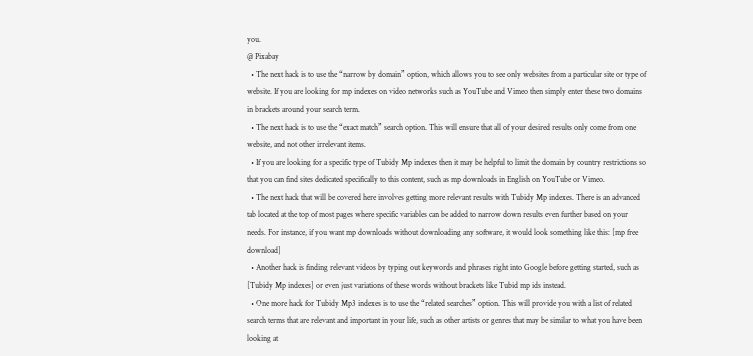you.
@ Pixabay
  • The next hack is to use the “narrow by domain” option, which allows you to see only websites from a particular site or type of website. If you are looking for mp indexes on video networks such as YouTube and Vimeo then simply enter these two domains in brackets around your search term.
  • The next hack is to use the “exact match” search option. This will ensure that all of your desired results only come from one website, and not other irrelevant items.
  • If you are looking for a specific type of Tubidy Mp indexes then it may be helpful to limit the domain by country restrictions so that you can find sites dedicated specifically to this content, such as mp downloads in English on YouTube or Vimeo.
  • The next hack that will be covered here involves getting more relevant results with Tubidy Mp indexes. There is an advanced tab located at the top of most pages where specific variables can be added to narrow down results even further based on your needs. For instance, if you want mp downloads without downloading any software, it would look something like this: [mp free download]
  • Another hack is finding relevant videos by typing out keywords and phrases right into Google before getting started, such as [Tubidy Mp indexes] or even just variations of these words without brackets like Tubid mp ids instead.
  • One more hack for Tubidy Mp3 indexes is to use the “related searches” option. This will provide you with a list of related search terms that are relevant and important in your life, such as other artists or genres that may be similar to what you have been looking at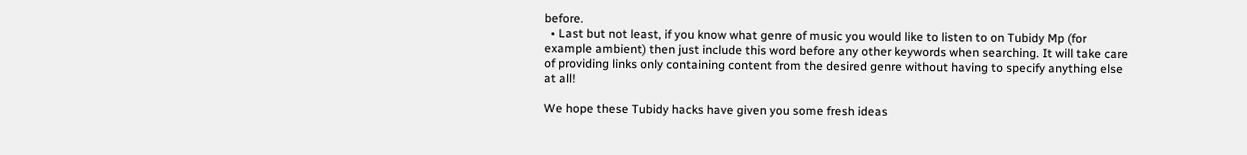before.
  • Last but not least, if you know what genre of music you would like to listen to on Tubidy Mp (for example ambient) then just include this word before any other keywords when searching. It will take care of providing links only containing content from the desired genre without having to specify anything else at all!

We hope these Tubidy hacks have given you some fresh ideas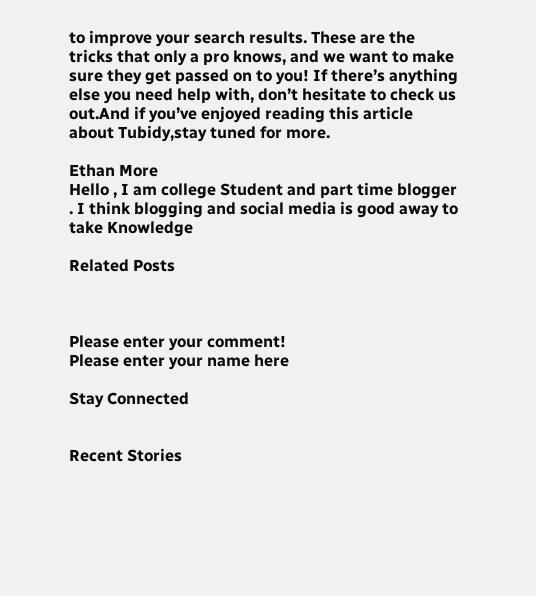to improve your search results. These are the tricks that only a pro knows, and we want to make sure they get passed on to you! If there’s anything else you need help with, don’t hesitate to check us out.And if you’ve enjoyed reading this article about Tubidy,stay tuned for more.

Ethan More
Hello , I am college Student and part time blogger . I think blogging and social media is good away to take Knowledge

Related Posts



Please enter your comment!
Please enter your name here

Stay Connected


Recent Stories